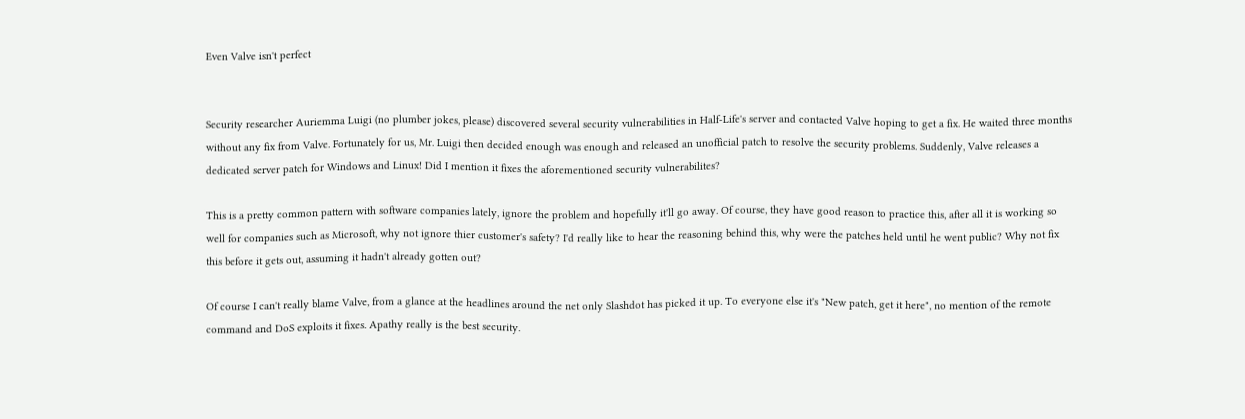Even Valve isn't perfect


Security researcher Auriemma Luigi (no plumber jokes, please) discovered several security vulnerabilities in Half-Life's server and contacted Valve hoping to get a fix. He waited three months without any fix from Valve. Fortunately for us, Mr. Luigi then decided enough was enough and released an unofficial patch to resolve the security problems. Suddenly, Valve releases a dedicated server patch for Windows and Linux! Did I mention it fixes the aforementioned security vulnerabilites?

This is a pretty common pattern with software companies lately, ignore the problem and hopefully it'll go away. Of course, they have good reason to practice this, after all it is working so well for companies such as Microsoft, why not ignore thier customer's safety? I'd really like to hear the reasoning behind this, why were the patches held until he went public? Why not fix this before it gets out, assuming it hadn't already gotten out?

Of course I can't really blame Valve, from a glance at the headlines around the net only Slashdot has picked it up. To everyone else it's "New patch, get it here", no mention of the remote command and DoS exploits it fixes. Apathy really is the best security.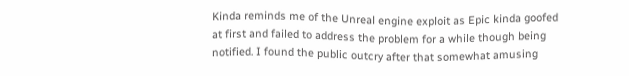Kinda reminds me of the Unreal engine exploit as Epic kinda goofed at first and failed to address the problem for a while though being notified. I found the public outcry after that somewhat amusing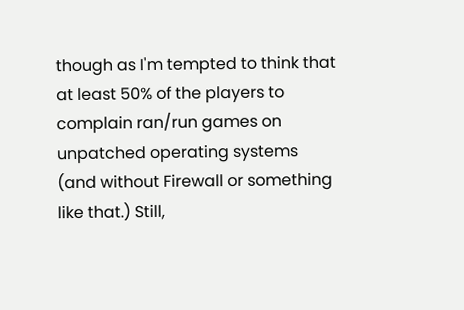though as I'm tempted to think that at least 50% of the players to complain ran/run games on unpatched operating systems (and without Firewall or something like that.) Still,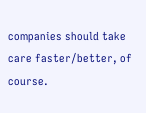companies should take care faster/better, of course.